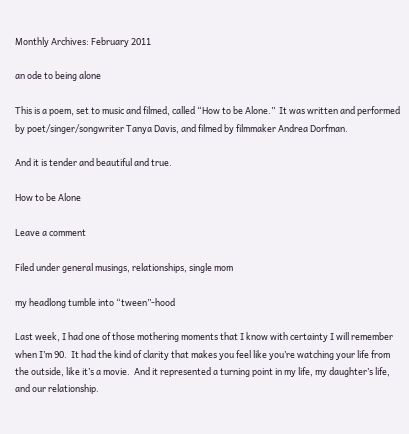Monthly Archives: February 2011

an ode to being alone

This is a poem, set to music and filmed, called “How to be Alone.”  It was written and performed by poet/singer/songwriter Tanya Davis, and filmed by filmmaker Andrea Dorfman.

And it is tender and beautiful and true.

How to be Alone

Leave a comment

Filed under general musings, relationships, single mom

my headlong tumble into “tween”-hood

Last week, I had one of those mothering moments that I know with certainty I will remember when I’m 90.  It had the kind of clarity that makes you feel like you’re watching your life from the outside, like it’s a movie.  And it represented a turning point in my life, my daughter’s life, and our relationship.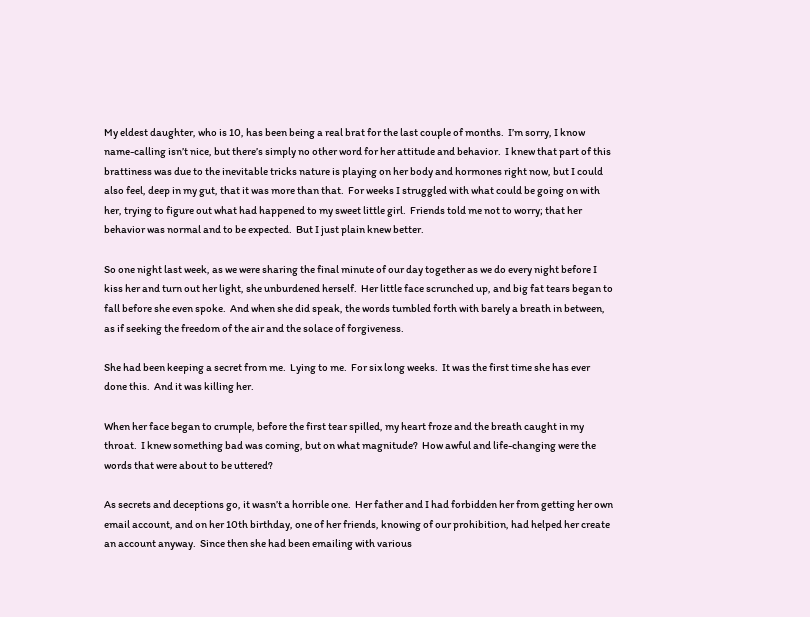My eldest daughter, who is 10, has been being a real brat for the last couple of months.  I’m sorry, I know name-calling isn’t nice, but there’s simply no other word for her attitude and behavior.  I knew that part of this brattiness was due to the inevitable tricks nature is playing on her body and hormones right now, but I could also feel, deep in my gut, that it was more than that.  For weeks I struggled with what could be going on with her, trying to figure out what had happened to my sweet little girl.  Friends told me not to worry; that her behavior was normal and to be expected.  But I just plain knew better.

So one night last week, as we were sharing the final minute of our day together as we do every night before I kiss her and turn out her light, she unburdened herself.  Her little face scrunched up, and big fat tears began to fall before she even spoke.  And when she did speak, the words tumbled forth with barely a breath in between, as if seeking the freedom of the air and the solace of forgiveness.

She had been keeping a secret from me.  Lying to me.  For six long weeks.  It was the first time she has ever done this.  And it was killing her.

When her face began to crumple, before the first tear spilled, my heart froze and the breath caught in my throat.  I knew something bad was coming, but on what magnitude?  How awful and life-changing were the words that were about to be uttered?

As secrets and deceptions go, it wasn’t a horrible one.  Her father and I had forbidden her from getting her own email account, and on her 10th birthday, one of her friends, knowing of our prohibition, had helped her create an account anyway.  Since then she had been emailing with various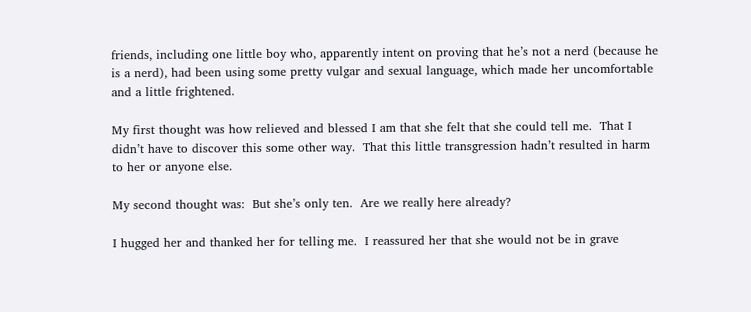friends, including one little boy who, apparently intent on proving that he’s not a nerd (because he is a nerd), had been using some pretty vulgar and sexual language, which made her uncomfortable and a little frightened.

My first thought was how relieved and blessed I am that she felt that she could tell me.  That I didn’t have to discover this some other way.  That this little transgression hadn’t resulted in harm to her or anyone else.

My second thought was:  But she’s only ten.  Are we really here already?

I hugged her and thanked her for telling me.  I reassured her that she would not be in grave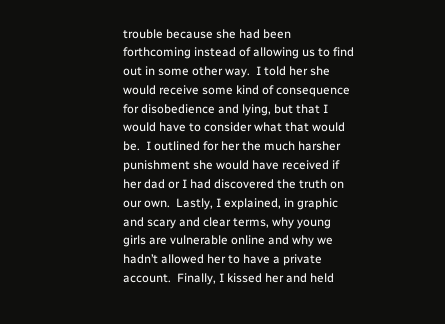trouble because she had been forthcoming instead of allowing us to find out in some other way.  I told her she would receive some kind of consequence for disobedience and lying, but that I would have to consider what that would be.  I outlined for her the much harsher punishment she would have received if her dad or I had discovered the truth on our own.  Lastly, I explained, in graphic and scary and clear terms, why young girls are vulnerable online and why we hadn’t allowed her to have a private account.  Finally, I kissed her and held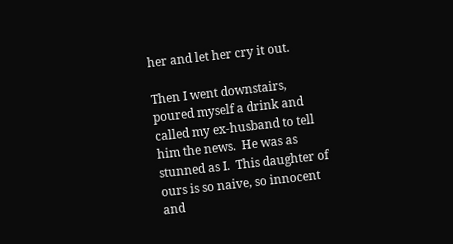her and let her cry it out.

Then I went downstairs, poured myself a drink and called my ex-husband to tell him the news.  He was as stunned as I.  This daughter of ours is so naive, so innocent and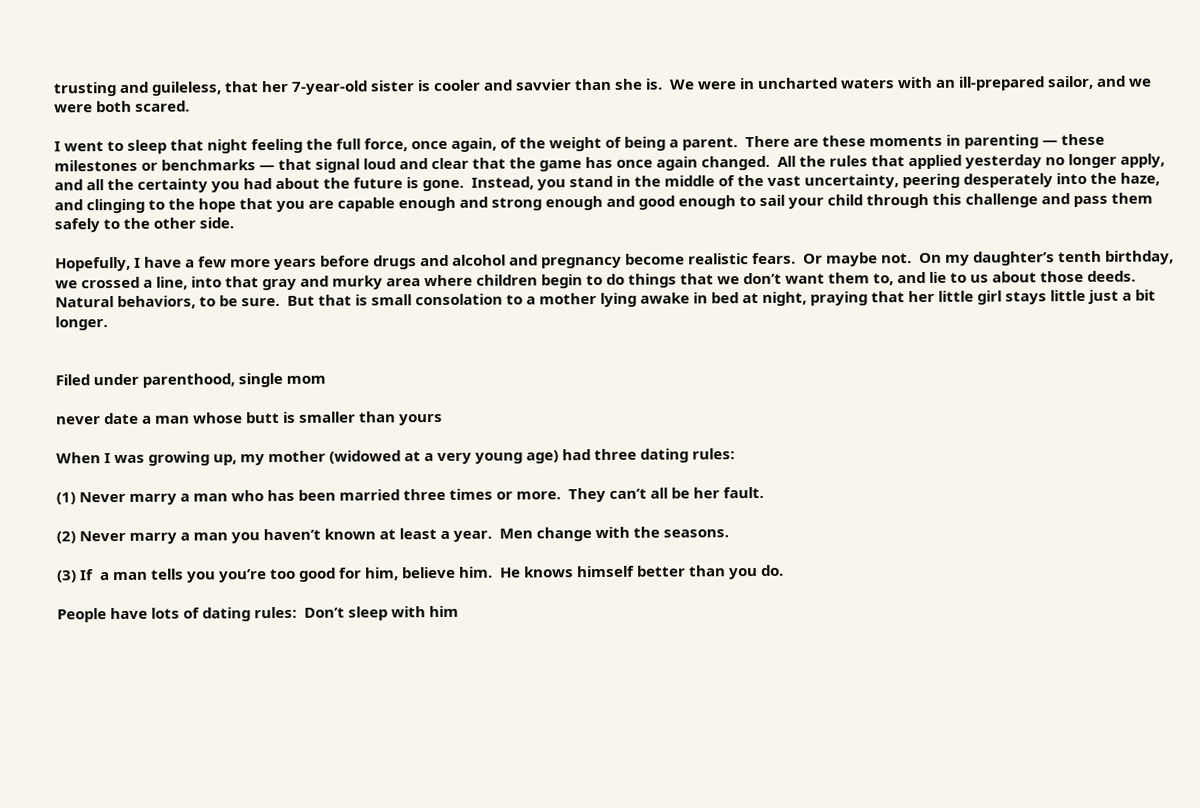trusting and guileless, that her 7-year-old sister is cooler and savvier than she is.  We were in uncharted waters with an ill-prepared sailor, and we were both scared.

I went to sleep that night feeling the full force, once again, of the weight of being a parent.  There are these moments in parenting — these milestones or benchmarks — that signal loud and clear that the game has once again changed.  All the rules that applied yesterday no longer apply, and all the certainty you had about the future is gone.  Instead, you stand in the middle of the vast uncertainty, peering desperately into the haze, and clinging to the hope that you are capable enough and strong enough and good enough to sail your child through this challenge and pass them safely to the other side.

Hopefully, I have a few more years before drugs and alcohol and pregnancy become realistic fears.  Or maybe not.  On my daughter’s tenth birthday, we crossed a line, into that gray and murky area where children begin to do things that we don’t want them to, and lie to us about those deeds.  Natural behaviors, to be sure.  But that is small consolation to a mother lying awake in bed at night, praying that her little girl stays little just a bit longer.


Filed under parenthood, single mom

never date a man whose butt is smaller than yours

When I was growing up, my mother (widowed at a very young age) had three dating rules:

(1) Never marry a man who has been married three times or more.  They can’t all be her fault.

(2) Never marry a man you haven’t known at least a year.  Men change with the seasons.

(3) If  a man tells you you’re too good for him, believe him.  He knows himself better than you do.

People have lots of dating rules:  Don’t sleep with him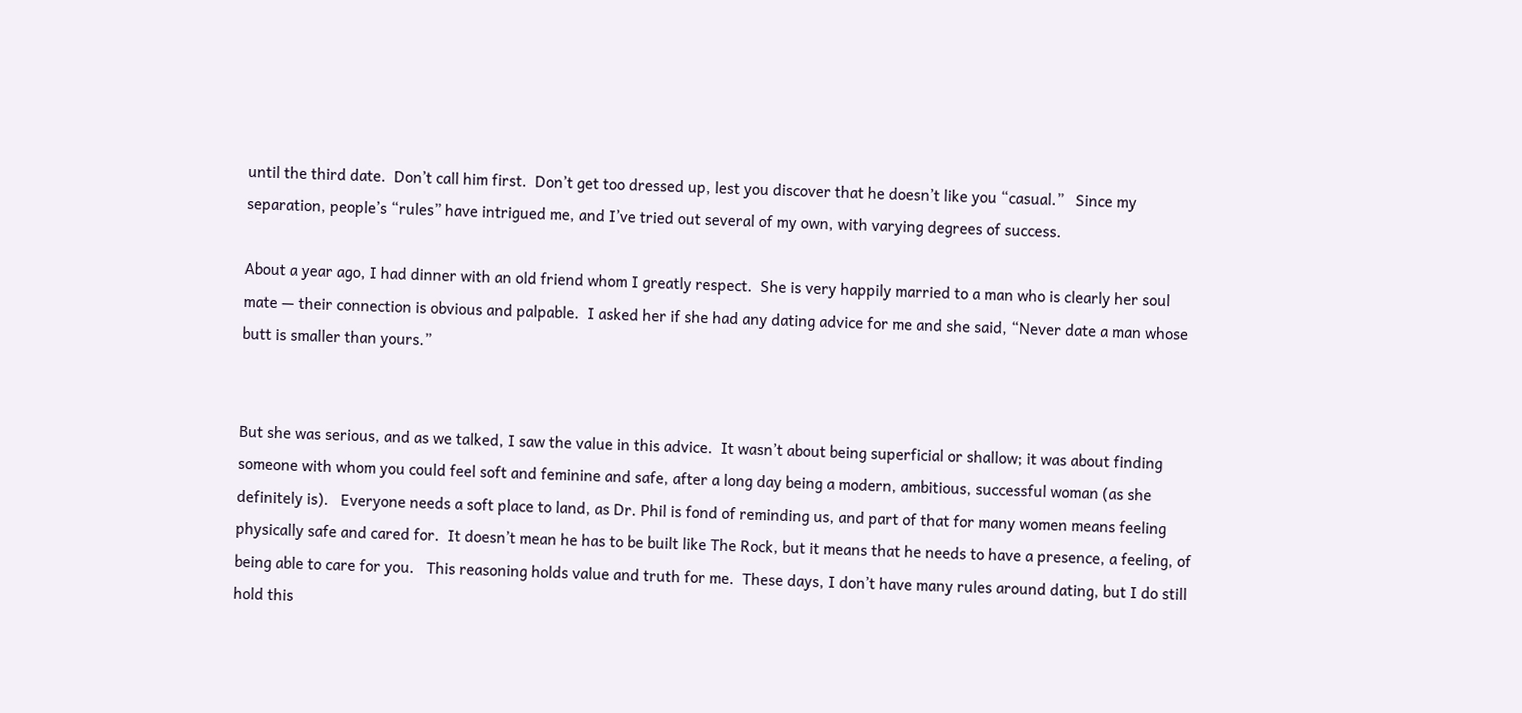until the third date.  Don’t call him first.  Don’t get too dressed up, lest you discover that he doesn’t like you “casual.”   Since my separation, people’s “rules” have intrigued me, and I’ve tried out several of my own, with varying degrees of success.

About a year ago, I had dinner with an old friend whom I greatly respect.  She is very happily married to a man who is clearly her soul mate — their connection is obvious and palpable.  I asked her if she had any dating advice for me and she said, “Never date a man whose butt is smaller than yours.”


But she was serious, and as we talked, I saw the value in this advice.  It wasn’t about being superficial or shallow; it was about finding someone with whom you could feel soft and feminine and safe, after a long day being a modern, ambitious, successful woman (as she definitely is).   Everyone needs a soft place to land, as Dr. Phil is fond of reminding us, and part of that for many women means feeling physically safe and cared for.  It doesn’t mean he has to be built like The Rock, but it means that he needs to have a presence, a feeling, of being able to care for you.   This reasoning holds value and truth for me.  These days, I don’t have many rules around dating, but I do still hold this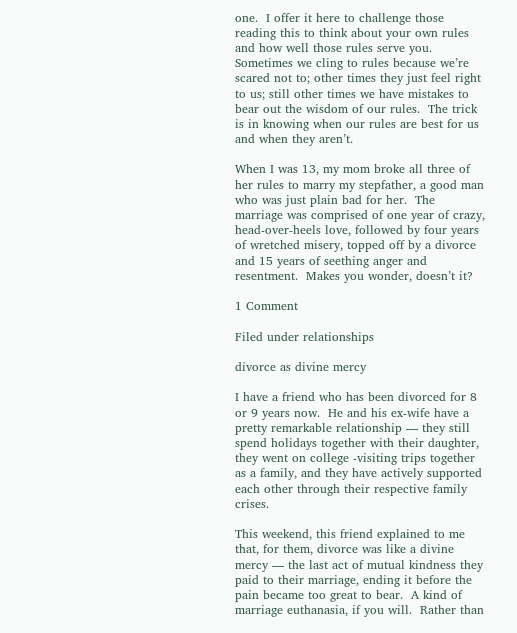one.  I offer it here to challenge those reading this to think about your own rules and how well those rules serve you.  Sometimes we cling to rules because we’re scared not to; other times they just feel right to us; still other times we have mistakes to bear out the wisdom of our rules.  The trick is in knowing when our rules are best for us and when they aren’t.

When I was 13, my mom broke all three of her rules to marry my stepfather, a good man who was just plain bad for her.  The marriage was comprised of one year of crazy, head-over-heels love, followed by four years of wretched misery, topped off by a divorce and 15 years of seething anger and resentment.  Makes you wonder, doesn’t it?

1 Comment

Filed under relationships

divorce as divine mercy

I have a friend who has been divorced for 8 or 9 years now.  He and his ex-wife have a pretty remarkable relationship — they still spend holidays together with their daughter, they went on college -visiting trips together as a family, and they have actively supported each other through their respective family crises.

This weekend, this friend explained to me that, for them, divorce was like a divine mercy — the last act of mutual kindness they paid to their marriage, ending it before the pain became too great to bear.  A kind of marriage euthanasia, if you will.  Rather than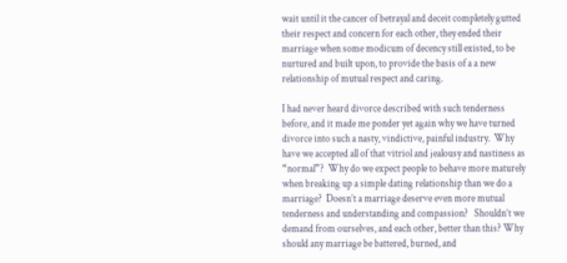wait until it the cancer of betrayal and deceit completely gutted their respect and concern for each other, they ended their marriage when some modicum of decency still existed, to be nurtured and built upon, to provide the basis of a a new relationship of mutual respect and caring.

I had never heard divorce described with such tenderness before, and it made me ponder yet again why we have turned divorce into such a nasty, vindictive, painful industry.  Why have we accepted all of that vitriol and jealousy and nastiness as “normal”?  Why do we expect people to behave more maturely when breaking up a simple dating relationship than we do a marriage?  Doesn’t a marriage deserve even more mutual tenderness and understanding and compassion?   Shouldn’t we demand from ourselves, and each other, better than this? Why should any marriage be battered, burned, and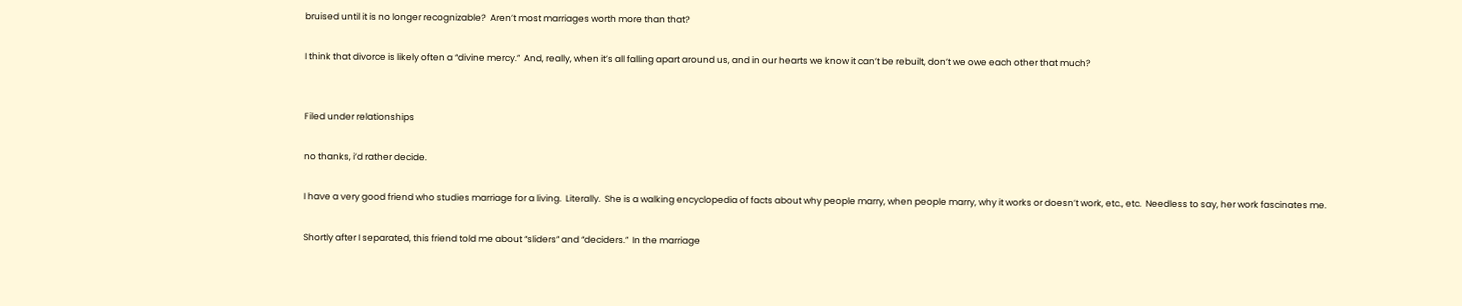bruised until it is no longer recognizable?  Aren’t most marriages worth more than that?

I think that divorce is likely often a “divine mercy.”  And, really, when it’s all falling apart around us, and in our hearts we know it can’t be rebuilt, don’t we owe each other that much?


Filed under relationships

no thanks, i’d rather decide.

I have a very good friend who studies marriage for a living.  Literally.  She is a walking encyclopedia of facts about why people marry, when people marry, why it works or doesn’t work, etc., etc.  Needless to say, her work fascinates me.

Shortly after I separated, this friend told me about “sliders” and “deciders.”  In the marriage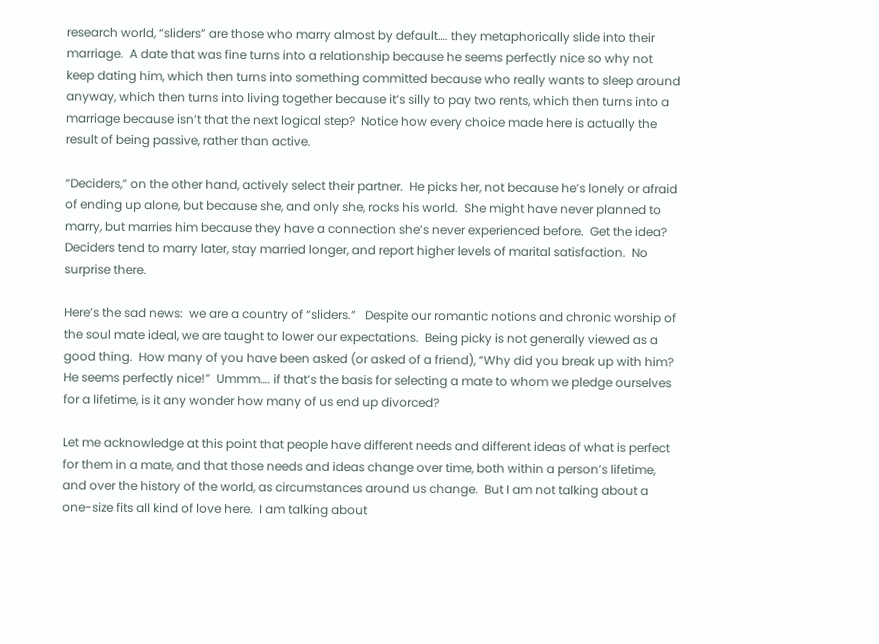research world, “sliders” are those who marry almost by default…. they metaphorically slide into their marriage.  A date that was fine turns into a relationship because he seems perfectly nice so why not keep dating him, which then turns into something committed because who really wants to sleep around anyway, which then turns into living together because it’s silly to pay two rents, which then turns into a marriage because isn’t that the next logical step?  Notice how every choice made here is actually the result of being passive, rather than active.

“Deciders,” on the other hand, actively select their partner.  He picks her, not because he’s lonely or afraid of ending up alone, but because she, and only she, rocks his world.  She might have never planned to marry, but marries him because they have a connection she’s never experienced before.  Get the idea?  Deciders tend to marry later, stay married longer, and report higher levels of marital satisfaction.  No surprise there.

Here’s the sad news:  we are a country of “sliders.”   Despite our romantic notions and chronic worship of the soul mate ideal, we are taught to lower our expectations.  Being picky is not generally viewed as a good thing.  How many of you have been asked (or asked of a friend), “Why did you break up with him?  He seems perfectly nice!”  Ummm…. if that’s the basis for selecting a mate to whom we pledge ourselves for a lifetime, is it any wonder how many of us end up divorced?

Let me acknowledge at this point that people have different needs and different ideas of what is perfect for them in a mate, and that those needs and ideas change over time, both within a person’s lifetime, and over the history of the world, as circumstances around us change.  But I am not talking about a one-size fits all kind of love here.  I am talking about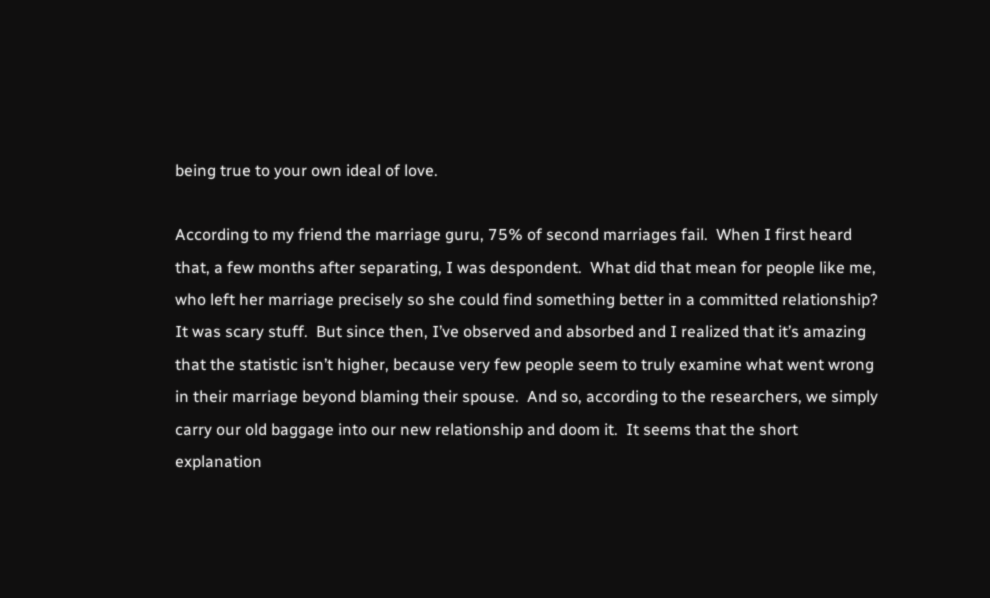being true to your own ideal of love.

According to my friend the marriage guru, 75% of second marriages fail.  When I first heard that, a few months after separating, I was despondent.  What did that mean for people like me, who left her marriage precisely so she could find something better in a committed relationship?  It was scary stuff.  But since then, I’ve observed and absorbed and I realized that it’s amazing that the statistic isn’t higher, because very few people seem to truly examine what went wrong in their marriage beyond blaming their spouse.  And so, according to the researchers, we simply carry our old baggage into our new relationship and doom it.  It seems that the short explanation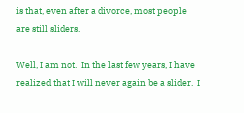is that, even after a divorce, most people are still sliders.

Well, I am not.  In the last few years, I have realized that I will never again be a slider.  I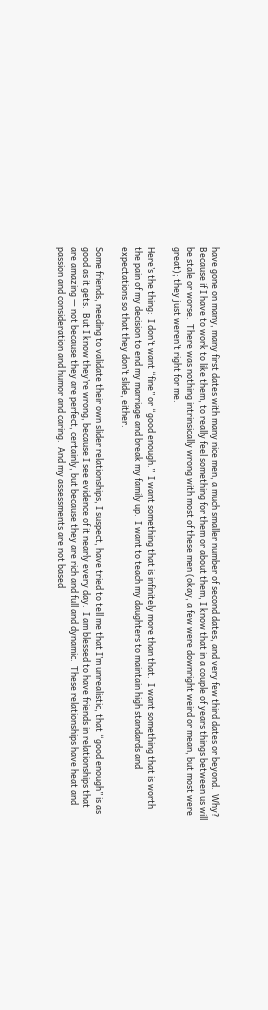have gone on many, many first dates with many nice men, a much smaller number of second dates, and very few third dates or beyond.  Why?  Because if I have to work to like them, to really feel something for them or about them, I know that in a couple of years things between us will be stale or worse.  There was nothing intrinsically wrong with most of these men (okay, a few were downright weird or mean, but most were great); they just weren’t right for me.

Here’s the thing:  I don’t want “fine” or “good enough.”  I want something that is infinitely more than that.  I want something that is worth the pain of my decision to end my marriage and break my family up.  I want to teach my daughters to maintain high standards and expectations so that they don’t slide, either.

Some friends, needing to validate their own slider relationships, I suspect, have tried to tell me that I’m unrealistic, that “good enough” is as good as it gets.  But I know they’re wrong, because I see evidence of it nearly every day.  I am blessed to have friends in relationships that are amazing — not because they are perfect, certainly, but because they are rich and full and dynamic.  These relationships have heat and passion and consideration and humor and caring.  And my assessments are not based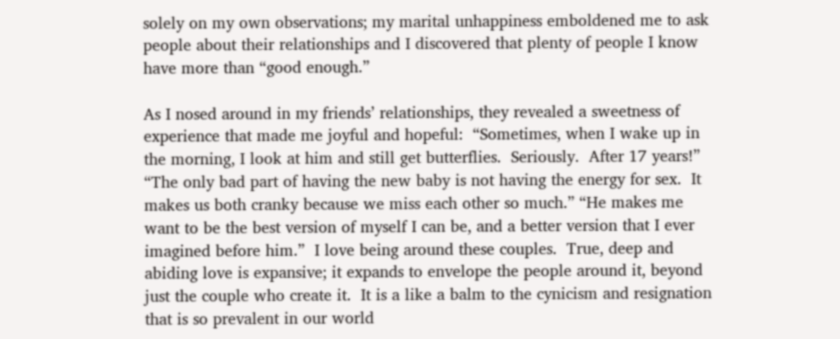solely on my own observations; my marital unhappiness emboldened me to ask people about their relationships and I discovered that plenty of people I know have more than “good enough.”

As I nosed around in my friends’ relationships, they revealed a sweetness of experience that made me joyful and hopeful:  “Sometimes, when I wake up in the morning, I look at him and still get butterflies.  Seriously.  After 17 years!” “The only bad part of having the new baby is not having the energy for sex.  It makes us both cranky because we miss each other so much.” “He makes me want to be the best version of myself I can be, and a better version that I ever imagined before him.”  I love being around these couples.  True, deep and abiding love is expansive; it expands to envelope the people around it, beyond just the couple who create it.  It is a like a balm to the cynicism and resignation that is so prevalent in our world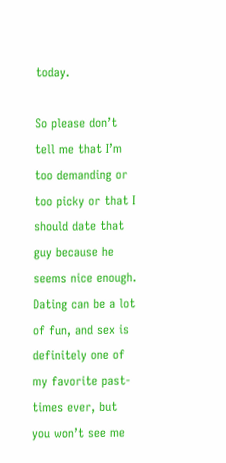today.

So please don’t tell me that I’m too demanding or too picky or that I should date that guy because he seems nice enough.  Dating can be a lot of fun, and sex is definitely one of my favorite past-times ever, but you won’t see me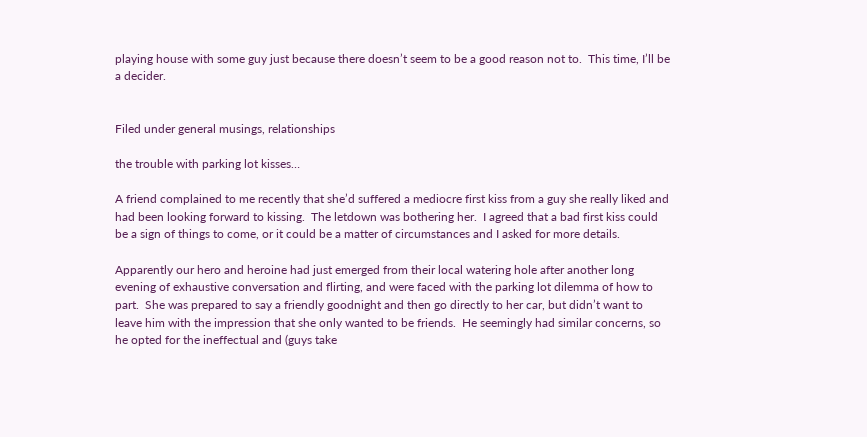playing house with some guy just because there doesn’t seem to be a good reason not to.  This time, I’ll be a decider.


Filed under general musings, relationships

the trouble with parking lot kisses…

A friend complained to me recently that she’d suffered a mediocre first kiss from a guy she really liked and had been looking forward to kissing.  The letdown was bothering her.  I agreed that a bad first kiss could be a sign of things to come, or it could be a matter of circumstances and I asked for more details.

Apparently our hero and heroine had just emerged from their local watering hole after another long evening of exhaustive conversation and flirting, and were faced with the parking lot dilemma of how to part.  She was prepared to say a friendly goodnight and then go directly to her car, but didn’t want to leave him with the impression that she only wanted to be friends.  He seemingly had similar concerns, so he opted for the ineffectual and (guys take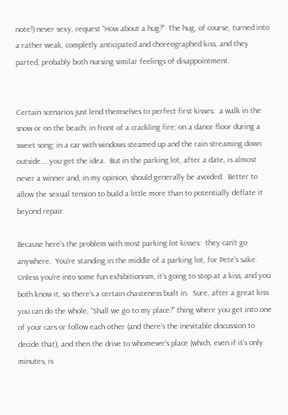note!) never sexy, request “How about a hug?”  The hug, of course, turned into a rather weak, completly anticipated and choreographed kiss, and they parted, probably both nursing similar feelings of disappointment.


Certain scenarios just lend themselves to perfect first kisses:  a walk in the snow or on the beach; in front of a crackling fire; on a dance floor during a sweet song; in a car with windows steamed up and the rain streaming down outside…. you get the idea.  But in the parking lot, after a date, is almost never a winner and, in my opinion, should generally be avoided.  Better to allow the sexual tension to build a little more than to potentially deflate it beyond repair.

Because here’s the problem with most parking lot kisses:  they can’t go anywhere.  You’re standing in the middle of a parking lot, for Pete’s sake.  Unless you’re into some fun exhibitionism, it’s going to stop at a kiss, and you both know it, so there’s a certain chasteness built in.  Sure, after a great kiss you can do the whole, “Shall we go to my place?” thing where you get into one of your cars or follow each other (and there’s the inevitable discussion to decide that), and then the drive to whomever’s place (which, even if it’s only minutes, is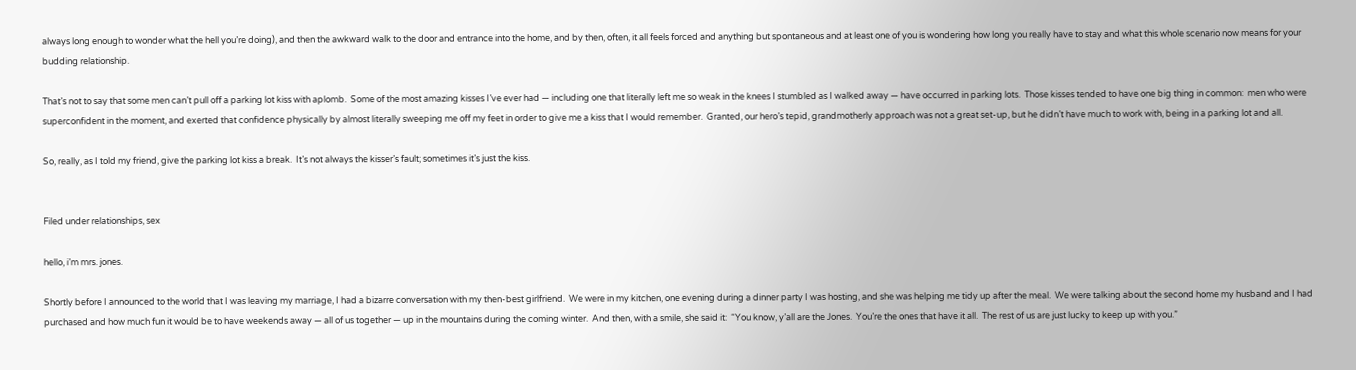always long enough to wonder what the hell you’re doing), and then the awkward walk to the door and entrance into the home, and by then, often, it all feels forced and anything but spontaneous and at least one of you is wondering how long you really have to stay and what this whole scenario now means for your budding relationship.

That’s not to say that some men can’t pull off a parking lot kiss with aplomb.  Some of the most amazing kisses I’ve ever had — including one that literally left me so weak in the knees I stumbled as I walked away — have occurred in parking lots.  Those kisses tended to have one big thing in common:  men who were superconfident in the moment, and exerted that confidence physically by almost literally sweeping me off my feet in order to give me a kiss that I would remember.  Granted, our hero’s tepid, grandmotherly approach was not a great set-up, but he didn’t have much to work with, being in a parking lot and all.

So, really, as I told my friend, give the parking lot kiss a break.  It’s not always the kisser’s fault; sometimes it’s just the kiss.


Filed under relationships, sex

hello, i’m mrs. jones.

Shortly before I announced to the world that I was leaving my marriage, I had a bizarre conversation with my then-best girlfriend.  We were in my kitchen, one evening during a dinner party I was hosting, and she was helping me tidy up after the meal.  We were talking about the second home my husband and I had purchased and how much fun it would be to have weekends away — all of us together — up in the mountains during the coming winter.  And then, with a smile, she said it:  “You know, y’all are the Jones.  You’re the ones that have it all.  The rest of us are just lucky to keep up with you.”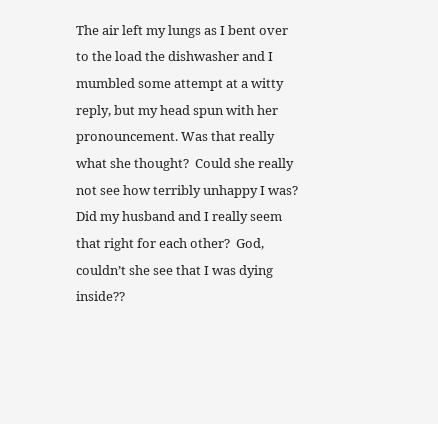The air left my lungs as I bent over to the load the dishwasher and I mumbled some attempt at a witty reply, but my head spun with her pronouncement. Was that really what she thought?  Could she really not see how terribly unhappy I was?  Did my husband and I really seem that right for each other?  God, couldn’t she see that I was dying inside??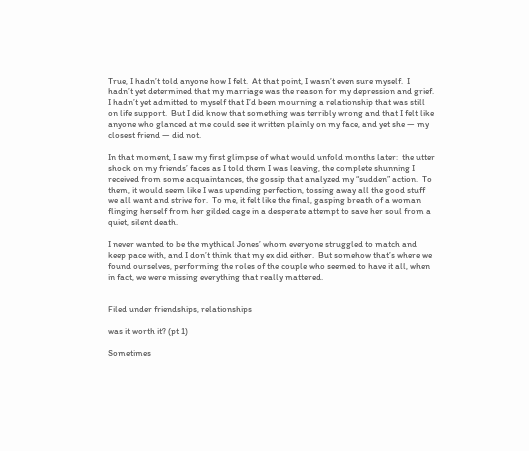True, I hadn’t told anyone how I felt.  At that point, I wasn’t even sure myself.  I hadn’t yet determined that my marriage was the reason for my depression and grief.  I hadn’t yet admitted to myself that I’d been mourning a relationship that was still on life support.  But I did know that something was terribly wrong and that I felt like anyone who glanced at me could see it written plainly on my face, and yet she — my closest friend — did not.

In that moment, I saw my first glimpse of what would unfold months later:  the utter shock on my friends’ faces as I told them I was leaving, the complete shunning I received from some acquaintances, the gossip that analyzed my “sudden” action.  To them, it would seem like I was upending perfection, tossing away all the good stuff we all want and strive for.  To me, it felt like the final, gasping breath of a woman flinging herself from her gilded cage in a desperate attempt to save her soul from a quiet, silent death.

I never wanted to be the mythical Jones’ whom everyone struggled to match and keep pace with, and I don’t think that my ex did either.  But somehow that’s where we found ourselves, performing the roles of the couple who seemed to have it all, when in fact, we were missing everything that really mattered.


Filed under friendships, relationships

was it worth it? (pt 1)

Sometimes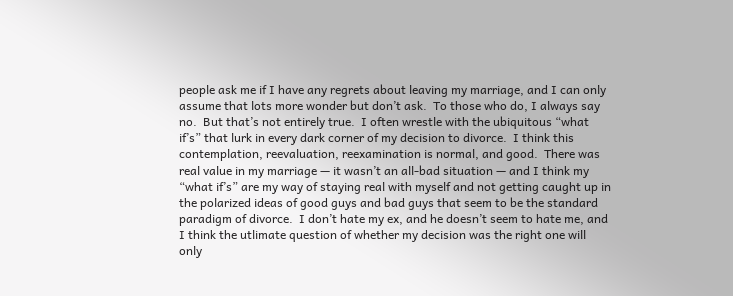people ask me if I have any regrets about leaving my marriage, and I can only assume that lots more wonder but don’t ask.  To those who do, I always say no.  But that’s not entirely true.  I often wrestle with the ubiquitous “what if’s” that lurk in every dark corner of my decision to divorce.  I think this contemplation, reevaluation, reexamination is normal, and good.  There was real value in my marriage — it wasn’t an all-bad situation — and I think my “what if’s” are my way of staying real with myself and not getting caught up in the polarized ideas of good guys and bad guys that seem to be the standard paradigm of divorce.  I don’t hate my ex, and he doesn’t seem to hate me, and I think the utlimate question of whether my decision was the right one will only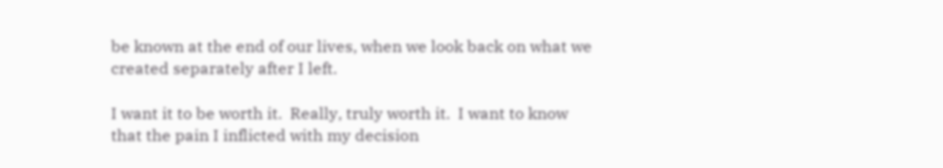be known at the end of our lives, when we look back on what we created separately after I left.

I want it to be worth it.  Really, truly worth it.  I want to know that the pain I inflicted with my decision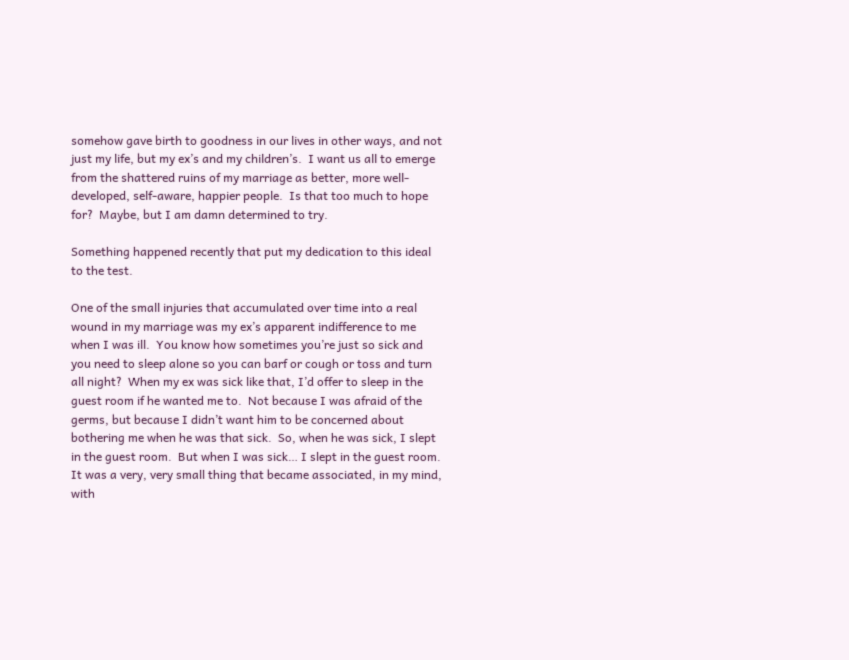somehow gave birth to goodness in our lives in other ways, and not just my life, but my ex’s and my children’s.  I want us all to emerge from the shattered ruins of my marriage as better, more well-developed, self-aware, happier people.  Is that too much to hope for?  Maybe, but I am damn determined to try.

Something happened recently that put my dedication to this ideal to the test.

One of the small injuries that accumulated over time into a real wound in my marriage was my ex’s apparent indifference to me when I was ill.  You know how sometimes you’re just so sick and you need to sleep alone so you can barf or cough or toss and turn all night?  When my ex was sick like that, I’d offer to sleep in the guest room if he wanted me to.  Not because I was afraid of the germs, but because I didn’t want him to be concerned about bothering me when he was that sick.  So, when he was sick, I slept in the guest room.  But when I was sick… I slept in the guest room.  It was a very, very small thing that became associated, in my mind, with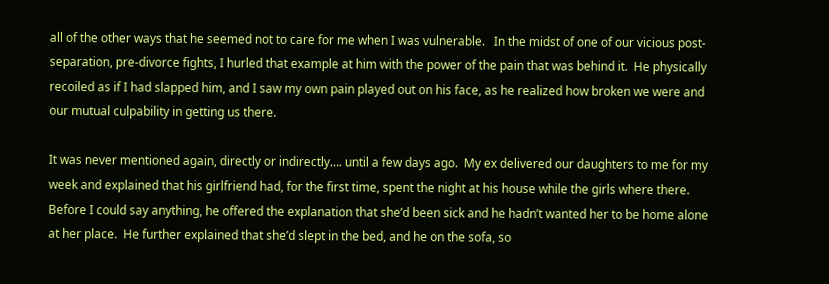all of the other ways that he seemed not to care for me when I was vulnerable.   In the midst of one of our vicious post-separation, pre-divorce fights, I hurled that example at him with the power of the pain that was behind it.  He physically recoiled as if I had slapped him, and I saw my own pain played out on his face, as he realized how broken we were and our mutual culpability in getting us there.

It was never mentioned again, directly or indirectly…. until a few days ago.  My ex delivered our daughters to me for my week and explained that his girlfriend had, for the first time, spent the night at his house while the girls where there.  Before I could say anything, he offered the explanation that she’d been sick and he hadn’t wanted her to be home alone at her place.  He further explained that she’d slept in the bed, and he on the sofa, so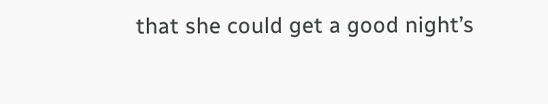that she could get a good night’s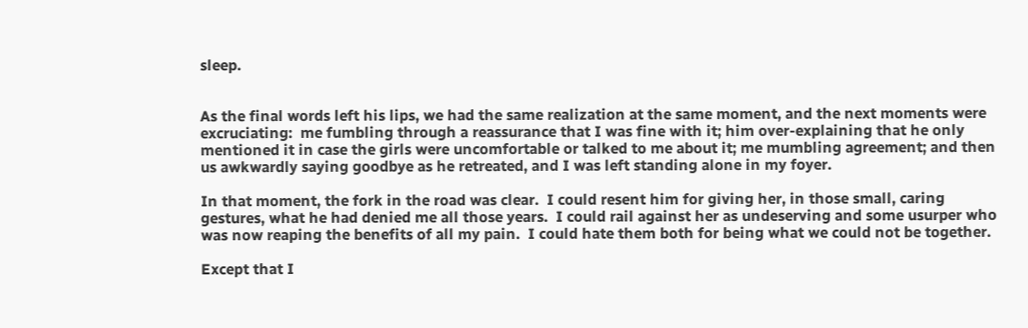sleep.


As the final words left his lips, we had the same realization at the same moment, and the next moments were excruciating:  me fumbling through a reassurance that I was fine with it; him over-explaining that he only mentioned it in case the girls were uncomfortable or talked to me about it; me mumbling agreement; and then us awkwardly saying goodbye as he retreated, and I was left standing alone in my foyer.

In that moment, the fork in the road was clear.  I could resent him for giving her, in those small, caring gestures, what he had denied me all those years.  I could rail against her as undeserving and some usurper who was now reaping the benefits of all my pain.  I could hate them both for being what we could not be together.

Except that I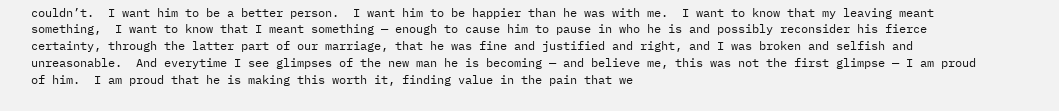couldn’t.  I want him to be a better person.  I want him to be happier than he was with me.  I want to know that my leaving meant something,  I want to know that I meant something — enough to cause him to pause in who he is and possibly reconsider his fierce certainty, through the latter part of our marriage, that he was fine and justified and right, and I was broken and selfish and unreasonable.  And everytime I see glimpses of the new man he is becoming — and believe me, this was not the first glimpse — I am proud of him.  I am proud that he is making this worth it, finding value in the pain that we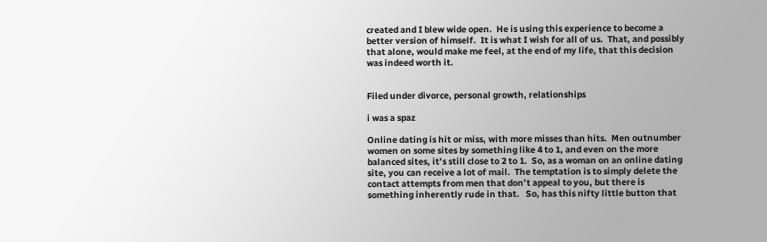created and I blew wide open.  He is using this experience to become a better version of himself.  It is what I wish for all of us.  That, and possibly that alone, would make me feel, at the end of my life, that this decision was indeed worth it.


Filed under divorce, personal growth, relationships

i was a spaz

Online dating is hit or miss, with more misses than hits.  Men outnumber women on some sites by something like 4 to 1, and even on the more balanced sites, it’s still close to 2 to 1.  So, as a woman on an online dating site, you can receive a lot of mail.  The temptation is to simply delete the contact attempts from men that don’t appeal to you, but there is something inherently rude in that.   So, has this nifty little button that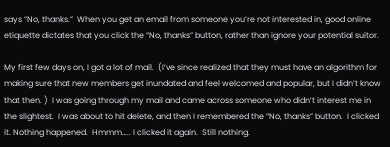says “No, thanks.”  When you get an email from someone you’re not interested in, good online etiquette dictates that you click the “No, thanks” button, rather than ignore your potential suitor.

My first few days on, I got a lot of mail.  (I’ve since realized that they must have an algorithm for making sure that new members get inundated and feel welcomed and popular, but I didn’t know that then. )  I was going through my mail and came across someone who didn’t interest me in the slightest.  I was about to hit delete, and then I remembered the “No, thanks” button.  I clicked it. Nothing happened.  Hmmm….. I clicked it again.  Still nothing.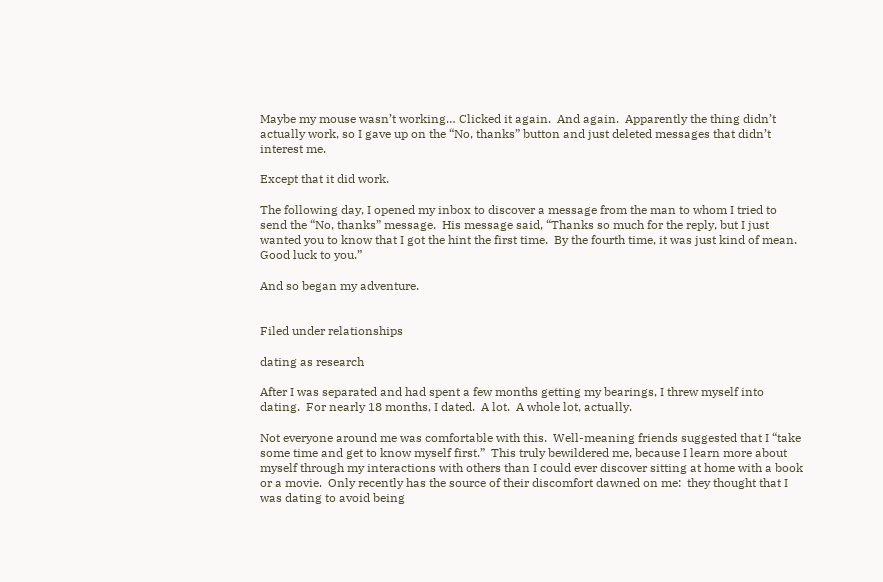Maybe my mouse wasn’t working… Clicked it again.  And again.  Apparently the thing didn’t actually work, so I gave up on the “No, thanks” button and just deleted messages that didn’t interest me.

Except that it did work.

The following day, I opened my inbox to discover a message from the man to whom I tried to send the “No, thanks” message.  His message said, “Thanks so much for the reply, but I just wanted you to know that I got the hint the first time.  By the fourth time, it was just kind of mean.  Good luck to you.”

And so began my adventure.


Filed under relationships

dating as research

After I was separated and had spent a few months getting my bearings, I threw myself into dating.  For nearly 18 months, I dated.  A lot.  A whole lot, actually.

Not everyone around me was comfortable with this.  Well-meaning friends suggested that I “take some time and get to know myself first.”  This truly bewildered me, because I learn more about myself through my interactions with others than I could ever discover sitting at home with a book or a movie.  Only recently has the source of their discomfort dawned on me:  they thought that I was dating to avoid being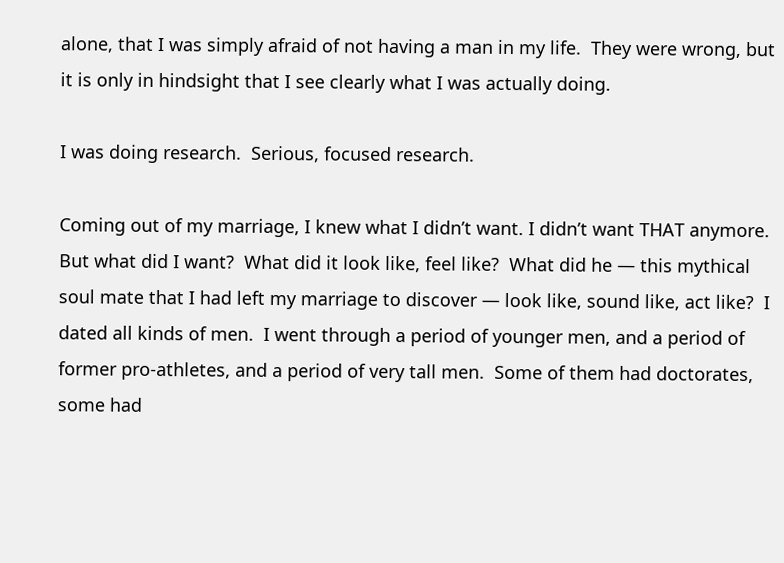alone, that I was simply afraid of not having a man in my life.  They were wrong, but it is only in hindsight that I see clearly what I was actually doing.

I was doing research.  Serious, focused research.

Coming out of my marriage, I knew what I didn’t want. I didn’t want THAT anymore.  But what did I want?  What did it look like, feel like?  What did he — this mythical soul mate that I had left my marriage to discover — look like, sound like, act like?  I dated all kinds of men.  I went through a period of younger men, and a period of former pro-athletes, and a period of very tall men.  Some of them had doctorates, some had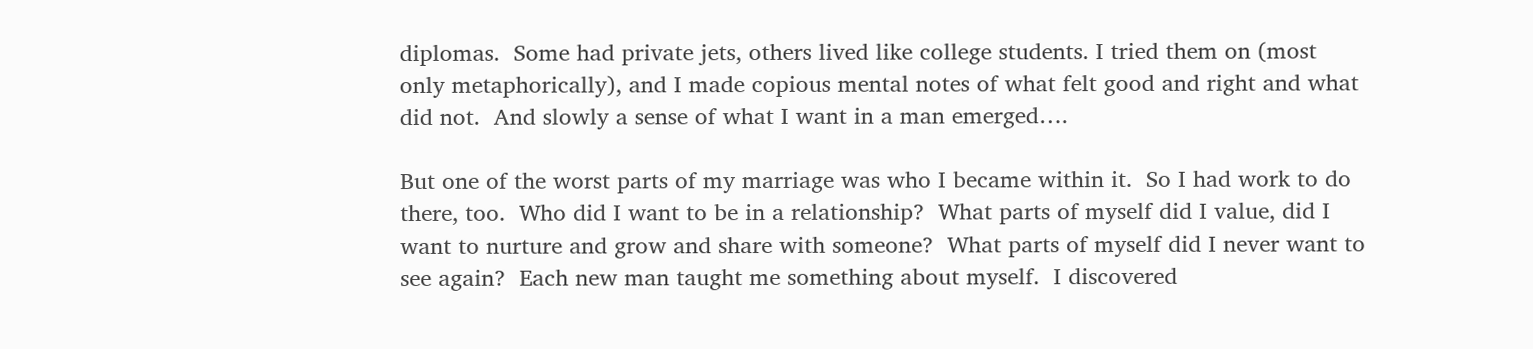diplomas.  Some had private jets, others lived like college students. I tried them on (most only metaphorically), and I made copious mental notes of what felt good and right and what did not.  And slowly a sense of what I want in a man emerged….

But one of the worst parts of my marriage was who I became within it.  So I had work to do there, too.  Who did I want to be in a relationship?  What parts of myself did I value, did I want to nurture and grow and share with someone?  What parts of myself did I never want to see again?  Each new man taught me something about myself.  I discovered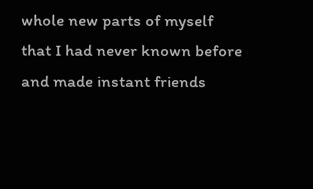whole new parts of myself that I had never known before and made instant friends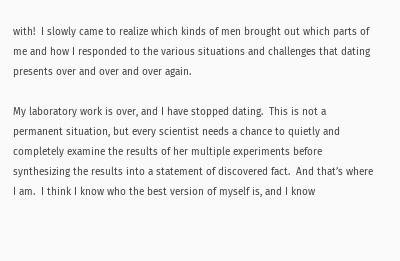with!  I slowly came to realize which kinds of men brought out which parts of me and how I responded to the various situations and challenges that dating presents over and over and over again.

My laboratory work is over, and I have stopped dating.  This is not a permanent situation, but every scientist needs a chance to quietly and completely examine the results of her multiple experiments before synthesizing the results into a statement of discovered fact.  And that’s where I am.  I think I know who the best version of myself is, and I know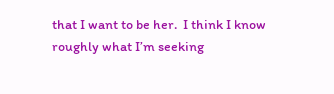that I want to be her.  I think I know roughly what I’m seeking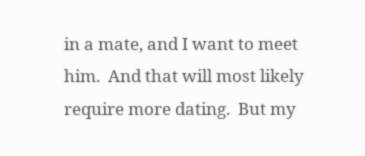in a mate, and I want to meet him.  And that will most likely require more dating.  But my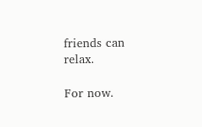friends can relax.

For now.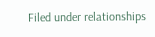Filed under relationships